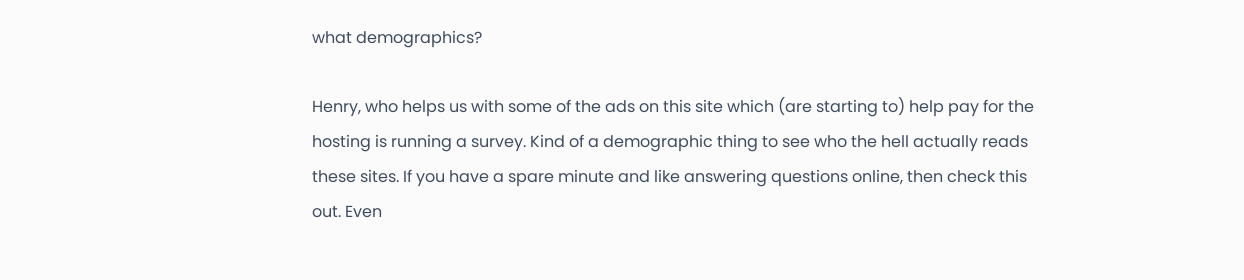what demographics?

Henry, who helps us with some of the ads on this site which (are starting to) help pay for the hosting is running a survey. Kind of a demographic thing to see who the hell actually reads these sites. If you have a spare minute and like answering questions online, then check this out. Even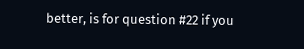better, is for question #22 if you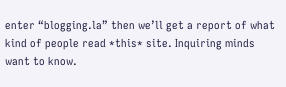enter “blogging.la” then we’ll get a report of what kind of people read *this* site. Inquiring minds want to know.